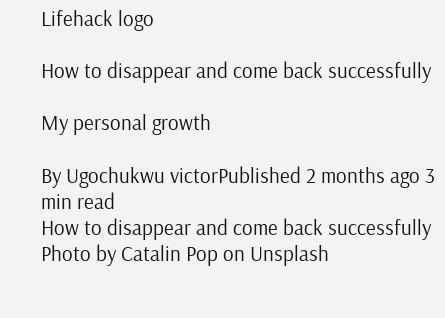Lifehack logo

How to disappear and come back successfully

My personal growth

By Ugochukwu victorPublished 2 months ago 3 min read
How to disappear and come back successfully
Photo by Catalin Pop on Unsplash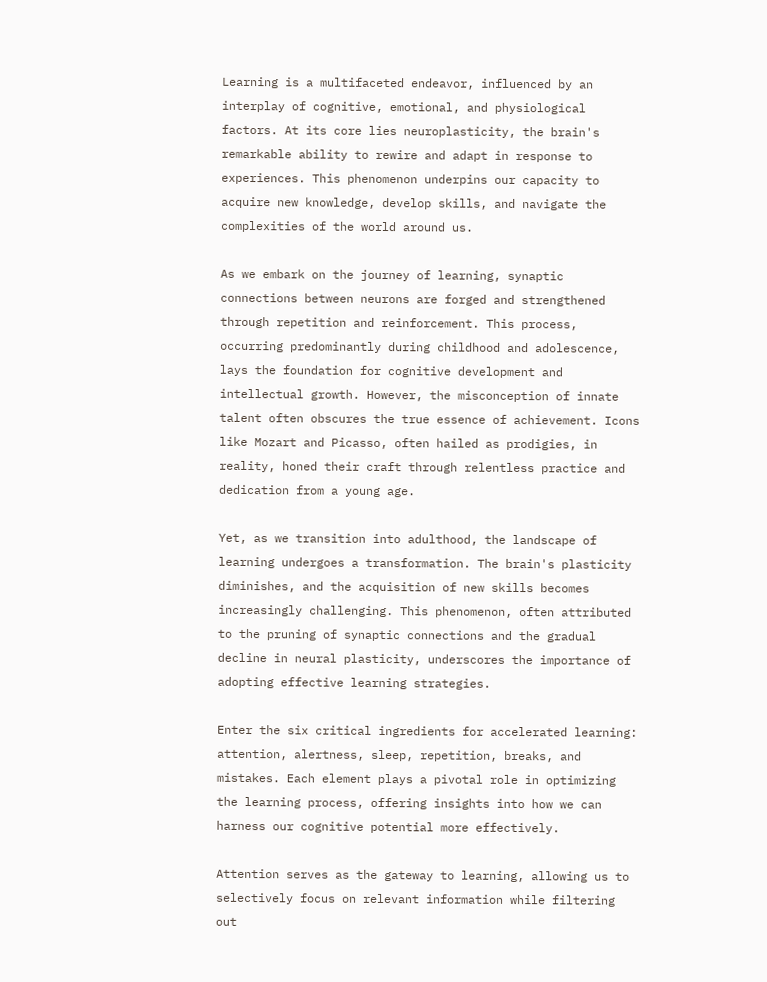Learning is a multifaceted endeavor, influenced by an interplay of cognitive, emotional, and physiological factors. At its core lies neuroplasticity, the brain's remarkable ability to rewire and adapt in response to experiences. This phenomenon underpins our capacity to acquire new knowledge, develop skills, and navigate the complexities of the world around us.

As we embark on the journey of learning, synaptic connections between neurons are forged and strengthened through repetition and reinforcement. This process, occurring predominantly during childhood and adolescence, lays the foundation for cognitive development and intellectual growth. However, the misconception of innate talent often obscures the true essence of achievement. Icons like Mozart and Picasso, often hailed as prodigies, in reality, honed their craft through relentless practice and dedication from a young age.

Yet, as we transition into adulthood, the landscape of learning undergoes a transformation. The brain's plasticity diminishes, and the acquisition of new skills becomes increasingly challenging. This phenomenon, often attributed to the pruning of synaptic connections and the gradual decline in neural plasticity, underscores the importance of adopting effective learning strategies.

Enter the six critical ingredients for accelerated learning: attention, alertness, sleep, repetition, breaks, and mistakes. Each element plays a pivotal role in optimizing the learning process, offering insights into how we can harness our cognitive potential more effectively.

Attention serves as the gateway to learning, allowing us to selectively focus on relevant information while filtering out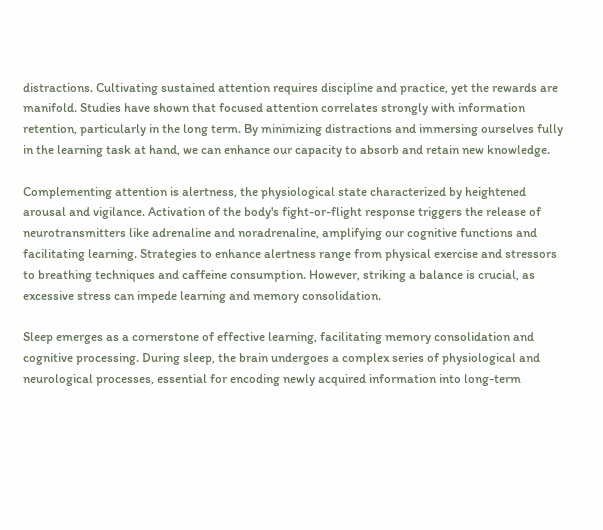distractions. Cultivating sustained attention requires discipline and practice, yet the rewards are manifold. Studies have shown that focused attention correlates strongly with information retention, particularly in the long term. By minimizing distractions and immersing ourselves fully in the learning task at hand, we can enhance our capacity to absorb and retain new knowledge.

Complementing attention is alertness, the physiological state characterized by heightened arousal and vigilance. Activation of the body's fight-or-flight response triggers the release of neurotransmitters like adrenaline and noradrenaline, amplifying our cognitive functions and facilitating learning. Strategies to enhance alertness range from physical exercise and stressors to breathing techniques and caffeine consumption. However, striking a balance is crucial, as excessive stress can impede learning and memory consolidation.

Sleep emerges as a cornerstone of effective learning, facilitating memory consolidation and cognitive processing. During sleep, the brain undergoes a complex series of physiological and neurological processes, essential for encoding newly acquired information into long-term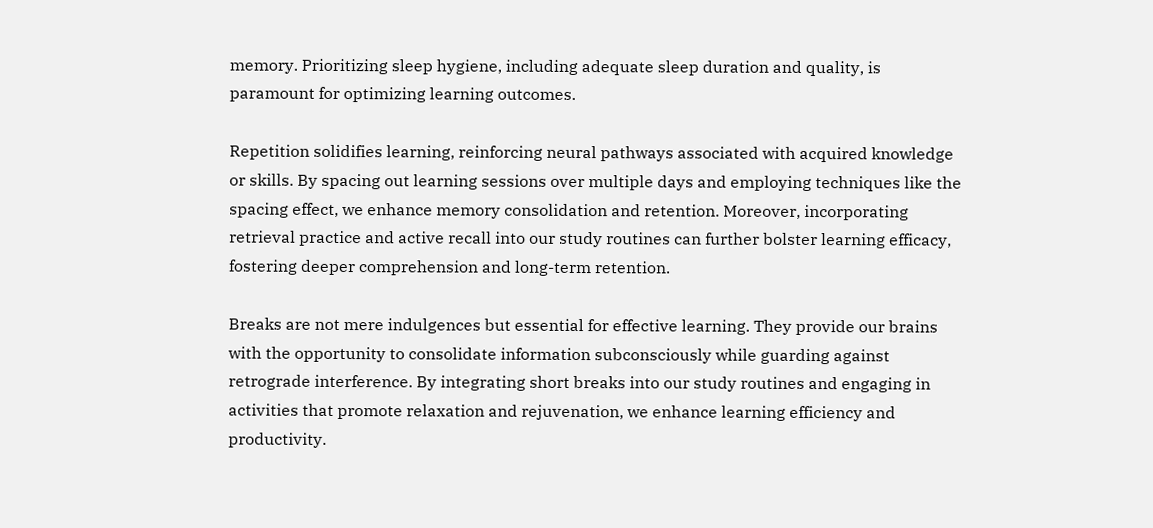memory. Prioritizing sleep hygiene, including adequate sleep duration and quality, is paramount for optimizing learning outcomes.

Repetition solidifies learning, reinforcing neural pathways associated with acquired knowledge or skills. By spacing out learning sessions over multiple days and employing techniques like the spacing effect, we enhance memory consolidation and retention. Moreover, incorporating retrieval practice and active recall into our study routines can further bolster learning efficacy, fostering deeper comprehension and long-term retention.

Breaks are not mere indulgences but essential for effective learning. They provide our brains with the opportunity to consolidate information subconsciously while guarding against retrograde interference. By integrating short breaks into our study routines and engaging in activities that promote relaxation and rejuvenation, we enhance learning efficiency and productivity.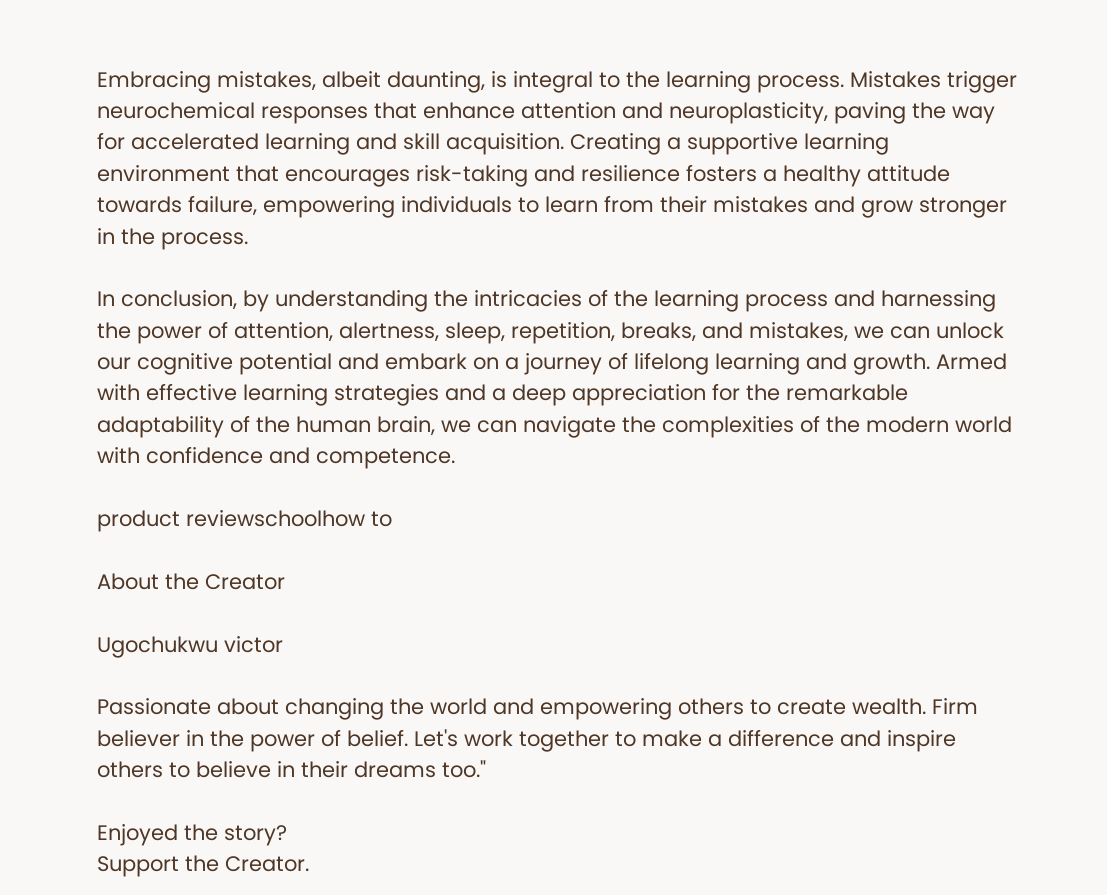Embracing mistakes, albeit daunting, is integral to the learning process. Mistakes trigger neurochemical responses that enhance attention and neuroplasticity, paving the way for accelerated learning and skill acquisition. Creating a supportive learning environment that encourages risk-taking and resilience fosters a healthy attitude towards failure, empowering individuals to learn from their mistakes and grow stronger in the process.

In conclusion, by understanding the intricacies of the learning process and harnessing the power of attention, alertness, sleep, repetition, breaks, and mistakes, we can unlock our cognitive potential and embark on a journey of lifelong learning and growth. Armed with effective learning strategies and a deep appreciation for the remarkable adaptability of the human brain, we can navigate the complexities of the modern world with confidence and competence.

product reviewschoolhow to

About the Creator

Ugochukwu victor

Passionate about changing the world and empowering others to create wealth. Firm believer in the power of belief. Let's work together to make a difference and inspire others to believe in their dreams too."

Enjoyed the story?
Support the Creator.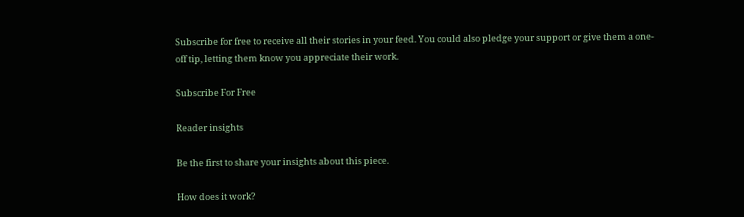Subscribe for free to receive all their stories in your feed. You could also pledge your support or give them a one-off tip, letting them know you appreciate their work.

Subscribe For Free

Reader insights

Be the first to share your insights about this piece.

How does it work?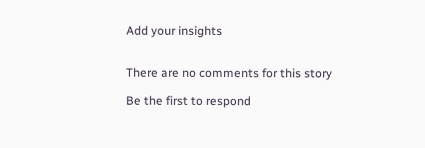Add your insights


There are no comments for this story

Be the first to respond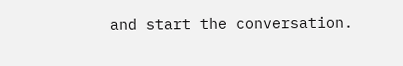and start the conversation.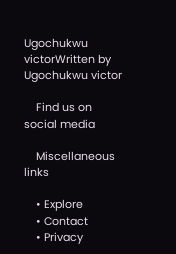Ugochukwu victorWritten by Ugochukwu victor

    Find us on social media

    Miscellaneous links

    • Explore
    • Contact
    • Privacy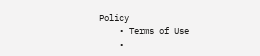Policy
    • Terms of Use
    •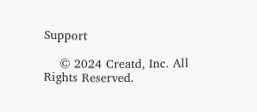Support

    © 2024 Creatd, Inc. All Rights Reserved.